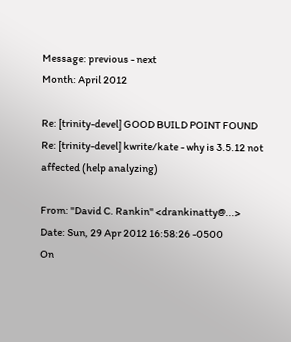Message: previous - next
Month: April 2012

Re: [trinity-devel] GOOD BUILD POINT FOUND Re: [trinity-devel] kwrite/kate - why is 3.5.12 not affected (help analyzing)

From: "David C. Rankin" <drankinatty@...>
Date: Sun, 29 Apr 2012 16:58:26 -0500
On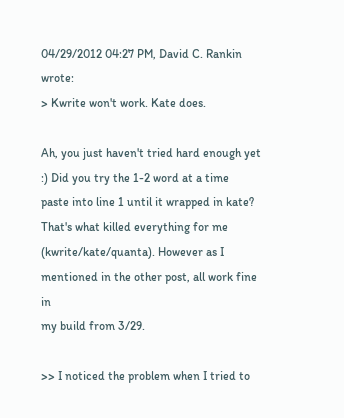04/29/2012 04:27 PM, David C. Rankin wrote:
> Kwrite won't work. Kate does.

Ah, you just haven't tried hard enough yet :) Did you try the 1-2 word at a time
paste into line 1 until it wrapped in kate? That's what killed everything for me
(kwrite/kate/quanta). However as I mentioned in the other post, all work fine in
my build from 3/29.

>> I noticed the problem when I tried to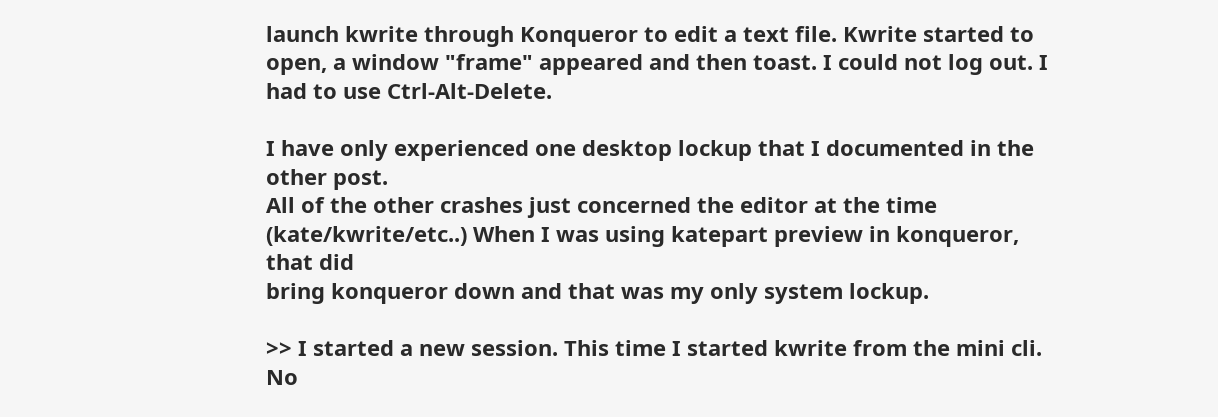launch kwrite through Konqueror to edit a text file. Kwrite started to open, a window "frame" appeared and then toast. I could not log out. I had to use Ctrl-Alt-Delete.

I have only experienced one desktop lockup that I documented in the other post.
All of the other crashes just concerned the editor at the time
(kate/kwrite/etc..) When I was using katepart preview in konqueror, that did
bring konqueror down and that was my only system lockup.

>> I started a new session. This time I started kwrite from the mini cli. No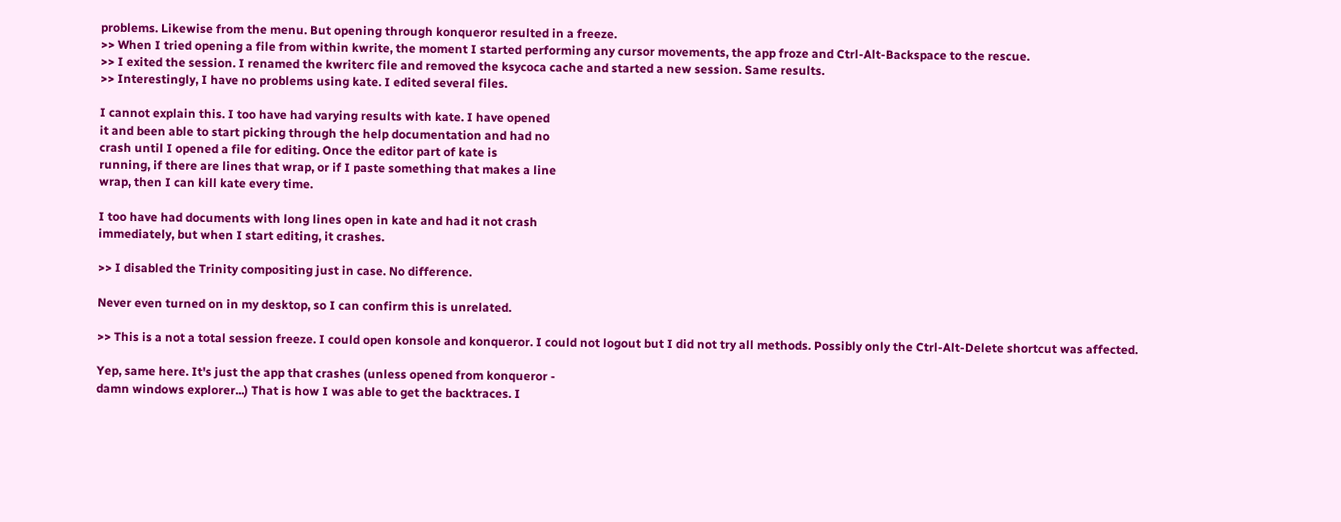problems. Likewise from the menu. But opening through konqueror resulted in a freeze.
>> When I tried opening a file from within kwrite, the moment I started performing any cursor movements, the app froze and Ctrl-Alt-Backspace to the rescue.
>> I exited the session. I renamed the kwriterc file and removed the ksycoca cache and started a new session. Same results.
>> Interestingly, I have no problems using kate. I edited several files.

I cannot explain this. I too have had varying results with kate. I have opened
it and been able to start picking through the help documentation and had no
crash until I opened a file for editing. Once the editor part of kate is
running, if there are lines that wrap, or if I paste something that makes a line
wrap, then I can kill kate every time.

I too have had documents with long lines open in kate and had it not crash
immediately, but when I start editing, it crashes.

>> I disabled the Trinity compositing just in case. No difference.

Never even turned on in my desktop, so I can confirm this is unrelated.

>> This is a not a total session freeze. I could open konsole and konqueror. I could not logout but I did not try all methods. Possibly only the Ctrl-Alt-Delete shortcut was affected.

Yep, same here. It's just the app that crashes (unless opened from konqueror -
damn windows explorer...) That is how I was able to get the backtraces. I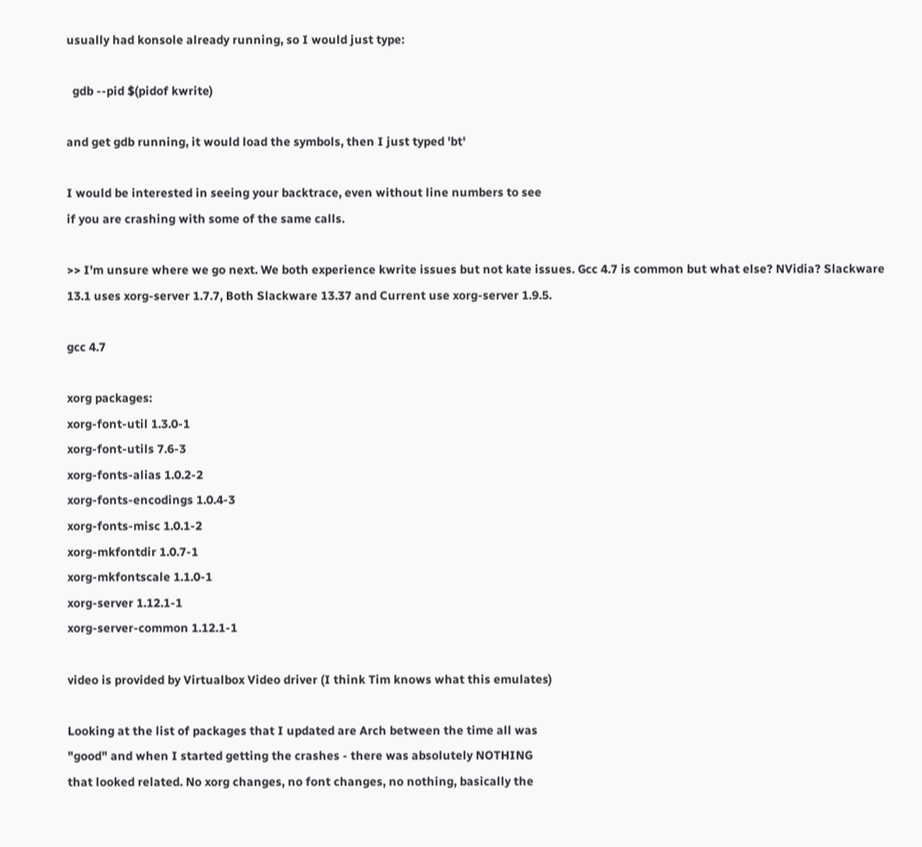usually had konsole already running, so I would just type:

  gdb --pid $(pidof kwrite)

and get gdb running, it would load the symbols, then I just typed 'bt'

I would be interested in seeing your backtrace, even without line numbers to see
if you are crashing with some of the same calls.

>> I'm unsure where we go next. We both experience kwrite issues but not kate issues. Gcc 4.7 is common but what else? NVidia? Slackware 13.1 uses xorg-server 1.7.7, Both Slackware 13.37 and Current use xorg-server 1.9.5.

gcc 4.7

xorg packages:
xorg-font-util 1.3.0-1
xorg-font-utils 7.6-3
xorg-fonts-alias 1.0.2-2
xorg-fonts-encodings 1.0.4-3
xorg-fonts-misc 1.0.1-2
xorg-mkfontdir 1.0.7-1
xorg-mkfontscale 1.1.0-1
xorg-server 1.12.1-1
xorg-server-common 1.12.1-1

video is provided by Virtualbox Video driver (I think Tim knows what this emulates)

Looking at the list of packages that I updated are Arch between the time all was
"good" and when I started getting the crashes - there was absolutely NOTHING
that looked related. No xorg changes, no font changes, no nothing, basically the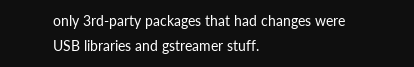only 3rd-party packages that had changes were USB libraries and gstreamer stuff.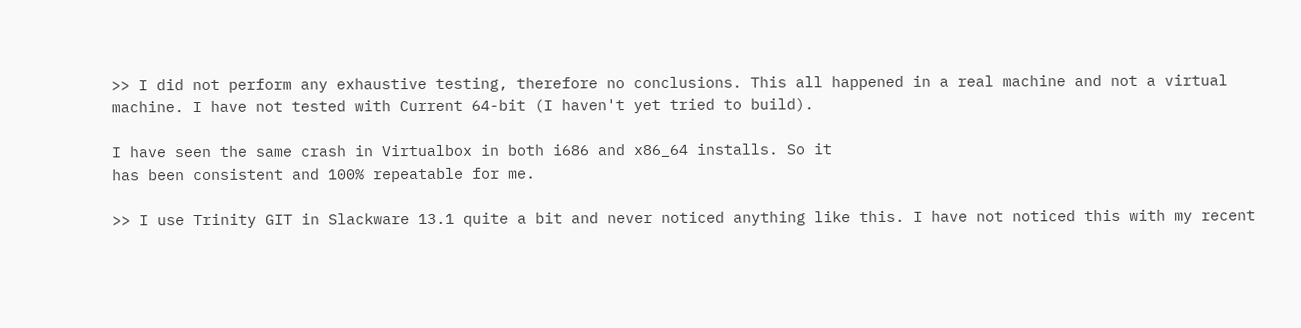>> I did not perform any exhaustive testing, therefore no conclusions. This all happened in a real machine and not a virtual machine. I have not tested with Current 64-bit (I haven't yet tried to build).

I have seen the same crash in Virtualbox in both i686 and x86_64 installs. So it
has been consistent and 100% repeatable for me.

>> I use Trinity GIT in Slackware 13.1 quite a bit and never noticed anything like this. I have not noticed this with my recent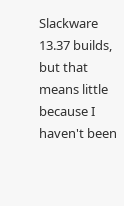Slackware 13.37 builds, but that means little because I haven't been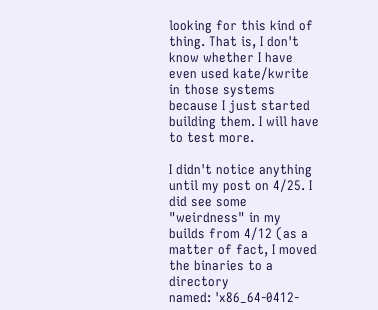looking for this kind of thing. That is, I don't know whether I have even used kate/kwrite in those systems because I just started building them. I will have to test more.

I didn't notice anything until my post on 4/25. I did see some "weirdness" in my
builds from 4/12 (as a matter of fact, I moved the binaries to a directory
named: 'x86_64-0412-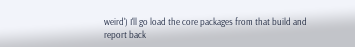weird') I'll go load the core packages from that build and
report back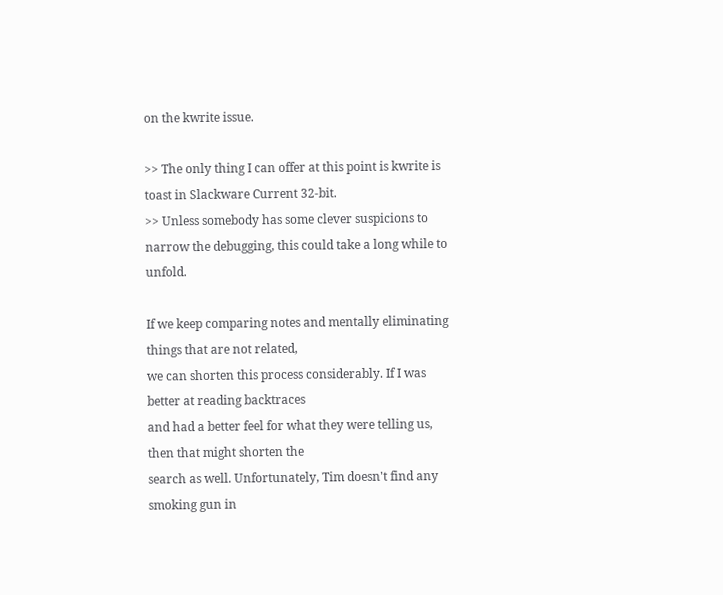on the kwrite issue.

>> The only thing I can offer at this point is kwrite is toast in Slackware Current 32-bit.
>> Unless somebody has some clever suspicions to narrow the debugging, this could take a long while to unfold.

If we keep comparing notes and mentally eliminating things that are not related,
we can shorten this process considerably. If I was better at reading backtraces
and had a better feel for what they were telling us, then that might shorten the
search as well. Unfortunately, Tim doesn't find any smoking gun in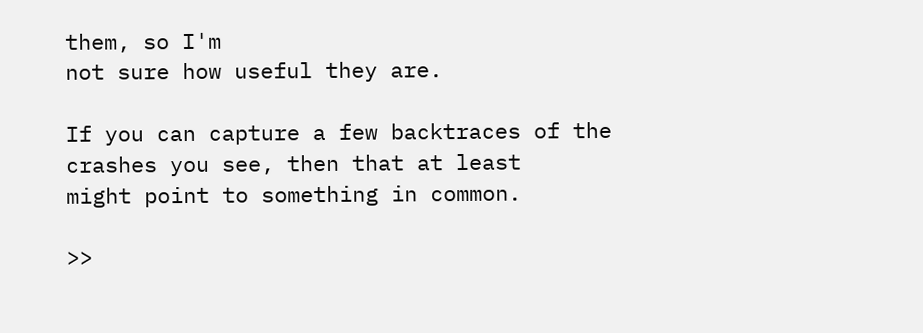them, so I'm
not sure how useful they are.

If you can capture a few backtraces of the crashes you see, then that at least
might point to something in common.

>>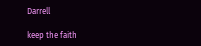Darrell

keep the faith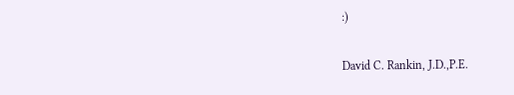:)

David C. Rankin, J.D.,P.E.